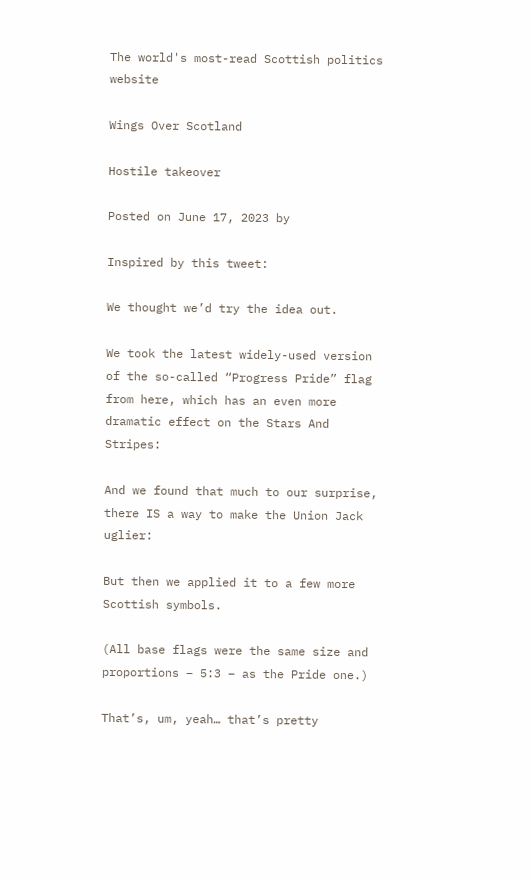The world's most-read Scottish politics website

Wings Over Scotland

Hostile takeover

Posted on June 17, 2023 by

Inspired by this tweet:

We thought we’d try the idea out.

We took the latest widely-used version of the so-called “Progress Pride” flag from here, which has an even more dramatic effect on the Stars And Stripes:

And we found that much to our surprise, there IS a way to make the Union Jack uglier:

But then we applied it to a few more Scottish symbols.

(All base flags were the same size and proportions – 5:3 – as the Pride one.)

That’s, um, yeah… that’s pretty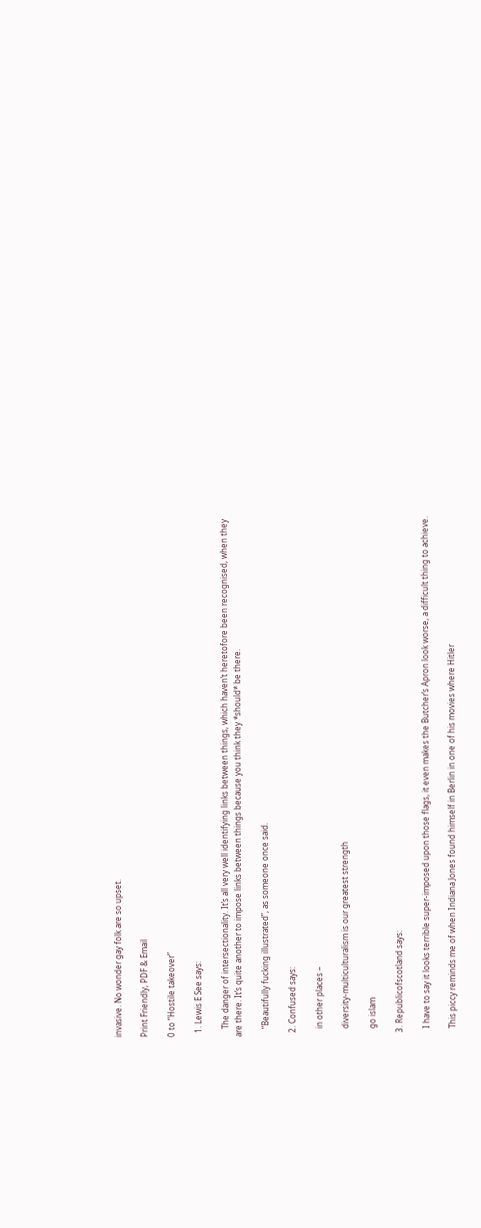invasive. No wonder gay folk are so upset.

Print Friendly, PDF & Email

0 to “Hostile takeover”

  1. Lewis E See says:

    The danger of intersectionality. It’s all very well identifying links between things, which haven’t heretofore been recognised, when they are there. It’s quite another to impose links between things because you think they *should* be there.

    “Beautifully fucking illustrated”, as someone once said.

  2. Confused says:

    in other places –

    diversity-multiculturalism is our greatest strength

    go islam

  3. Republicofscotland says:

    I have to say it looks terrible super-imposed upon those flags, it even makes the Butcher’s Apron look worse, a difficult thing to achieve.

    This piccy reminds me of when Indiana Jones found himself in Berlin in one of his movies where Hitler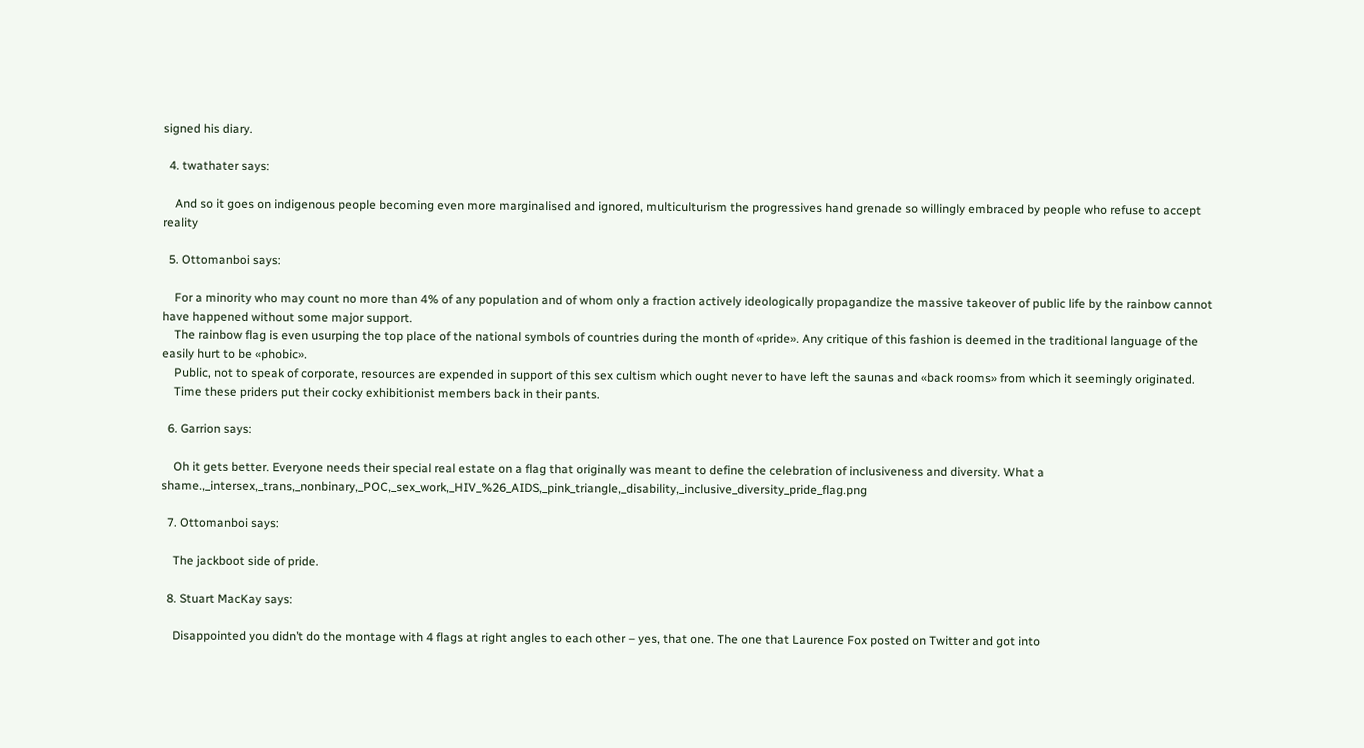signed his diary.

  4. twathater says:

    And so it goes on indigenous people becoming even more marginalised and ignored, multiculturism the progressives hand grenade so willingly embraced by people who refuse to accept reality

  5. Ottomanboi says:

    For a minority who may count no more than 4% of any population and of whom only a fraction actively ideologically propagandize the massive takeover of public life by the rainbow cannot have happened without some major support.
    The rainbow flag is even usurping the top place of the national symbols of countries during the month of «pride». Any critique of this fashion is deemed in the traditional language of the easily hurt to be «phobic».
    Public, not to speak of corporate, resources are expended in support of this sex cultism which ought never to have left the saunas and «back rooms» from which it seemingly originated.
    Time these priders put their cocky exhibitionist members back in their pants.

  6. Garrion says:

    Oh it gets better. Everyone needs their special real estate on a flag that originally was meant to define the celebration of inclusiveness and diversity. What a shame.,_intersex,_trans,_nonbinary,_POC,_sex_work,_HIV_%26_AIDS,_pink_triangle,_disability,_inclusive_diversity_pride_flag.png

  7. Ottomanboi says:

    The jackboot side of pride.

  8. Stuart MacKay says:

    Disappointed you didn’t do the montage with 4 flags at right angles to each other – yes, that one. The one that Laurence Fox posted on Twitter and got into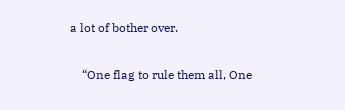a lot of bother over.

    “One flag to rule them all, One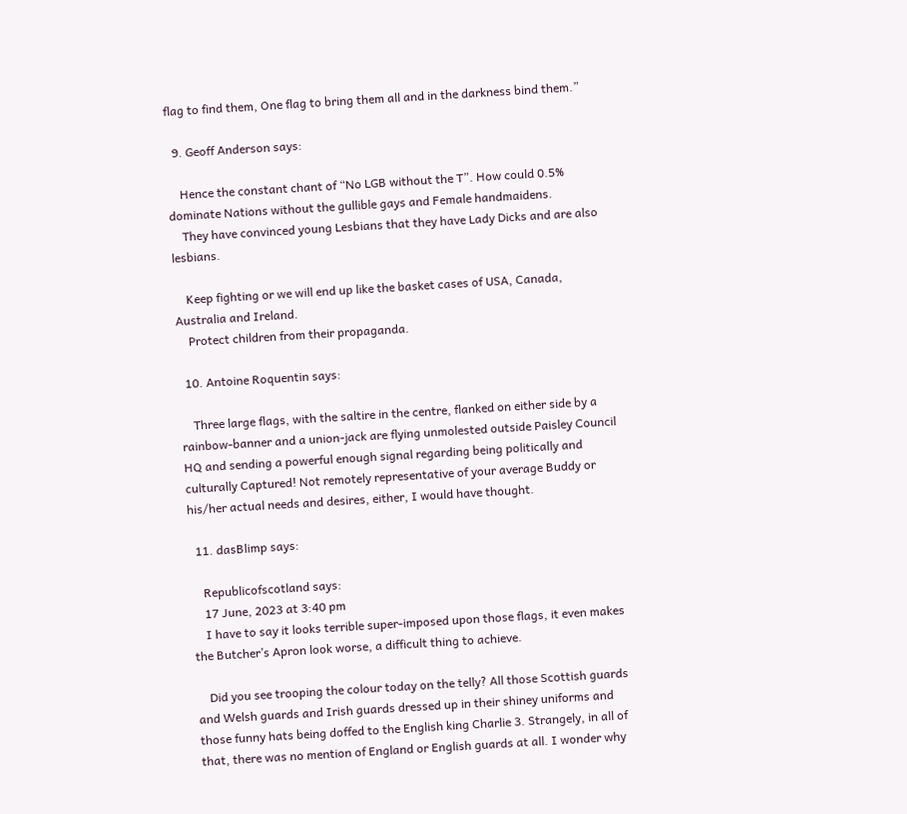flag to find them, One flag to bring them all and in the darkness bind them.”

  9. Geoff Anderson says:

    Hence the constant chant of “No LGB without the T”. How could 0.5% dominate Nations without the gullible gays and Female handmaidens.
    They have convinced young Lesbians that they have Lady Dicks and are also lesbians.

    Keep fighting or we will end up like the basket cases of USA, Canada, Australia and Ireland.
    Protect children from their propaganda.

  10. Antoine Roquentin says:

    Three large flags, with the saltire in the centre, flanked on either side by a rainbow-banner and a union-jack are flying unmolested outside Paisley Council HQ and sending a powerful enough signal regarding being politically and culturally Captured! Not remotely representative of your average Buddy or his/her actual needs and desires, either, I would have thought.

  11. dasBlimp says:

    Republicofscotland says:
    17 June, 2023 at 3:40 pm
    I have to say it looks terrible super-imposed upon those flags, it even makes the Butcher’s Apron look worse, a difficult thing to achieve.

    Did you see trooping the colour today on the telly? All those Scottish guards and Welsh guards and Irish guards dressed up in their shiney uniforms and those funny hats being doffed to the English king Charlie 3. Strangely, in all of that, there was no mention of England or English guards at all. I wonder why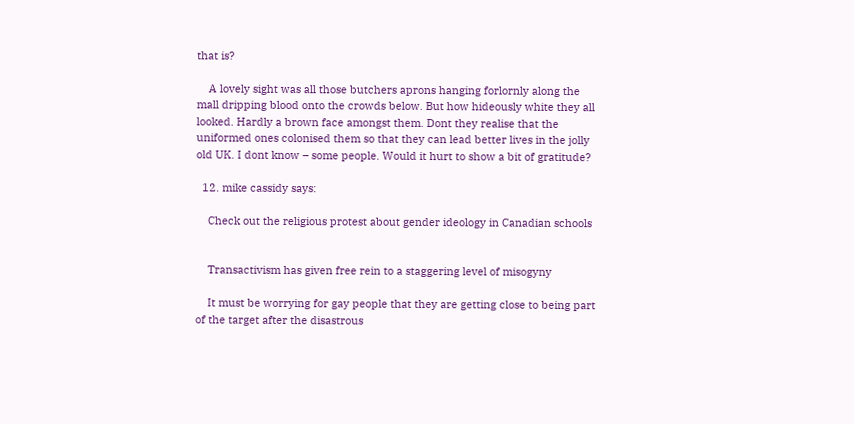that is?

    A lovely sight was all those butchers aprons hanging forlornly along the mall dripping blood onto the crowds below. But how hideously white they all looked. Hardly a brown face amongst them. Dont they realise that the uniformed ones colonised them so that they can lead better lives in the jolly old UK. I dont know – some people. Would it hurt to show a bit of gratitude?

  12. mike cassidy says:

    Check out the religious protest about gender ideology in Canadian schools


    Transactivism has given free rein to a staggering level of misogyny

    It must be worrying for gay people that they are getting close to being part of the target after the disastrous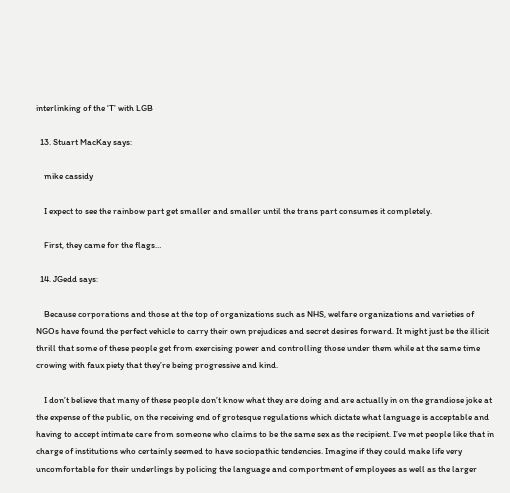interlinking of the ‘T’ with LGB

  13. Stuart MacKay says:

    mike cassidy

    I expect to see the rainbow part get smaller and smaller until the trans part consumes it completely.

    First, they came for the flags…

  14. JGedd says:

    Because corporations and those at the top of organizations such as NHS, welfare organizations and varieties of NGOs have found the perfect vehicle to carry their own prejudices and secret desires forward. It might just be the illicit thrill that some of these people get from exercising power and controlling those under them while at the same time crowing with faux piety that they’re being progressive and kind.

    I don’t believe that many of these people don’t know what they are doing and are actually in on the grandiose joke at the expense of the public, on the receiving end of grotesque regulations which dictate what language is acceptable and having to accept intimate care from someone who claims to be the same sex as the recipient. I’ve met people like that in charge of institutions who certainly seemed to have sociopathic tendencies. Imagine if they could make life very uncomfortable for their underlings by policing the language and comportment of employees as well as the larger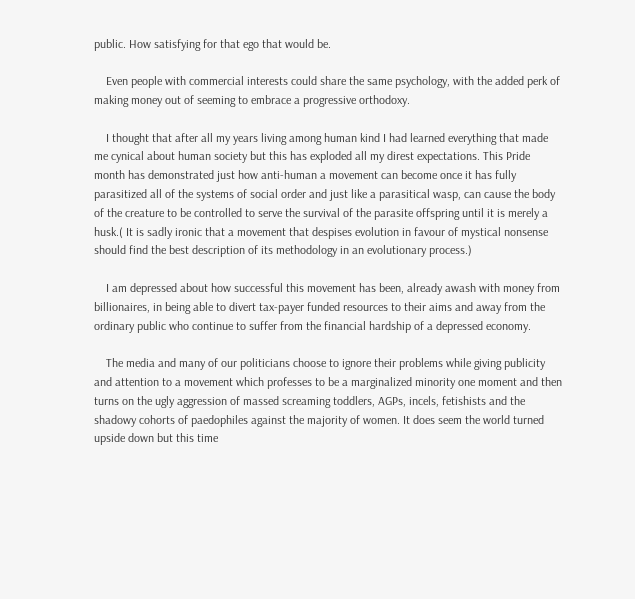public. How satisfying for that ego that would be.

    Even people with commercial interests could share the same psychology, with the added perk of making money out of seeming to embrace a progressive orthodoxy.

    I thought that after all my years living among human kind I had learned everything that made me cynical about human society but this has exploded all my direst expectations. This Pride month has demonstrated just how anti-human a movement can become once it has fully parasitized all of the systems of social order and just like a parasitical wasp, can cause the body of the creature to be controlled to serve the survival of the parasite offspring until it is merely a husk.( It is sadly ironic that a movement that despises evolution in favour of mystical nonsense should find the best description of its methodology in an evolutionary process.)

    I am depressed about how successful this movement has been, already awash with money from billionaires, in being able to divert tax-payer funded resources to their aims and away from the ordinary public who continue to suffer from the financial hardship of a depressed economy.

    The media and many of our politicians choose to ignore their problems while giving publicity and attention to a movement which professes to be a marginalized minority one moment and then turns on the ugly aggression of massed screaming toddlers, AGPs, incels, fetishists and the shadowy cohorts of paedophiles against the majority of women. It does seem the world turned upside down but this time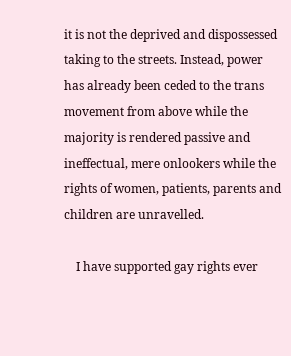it is not the deprived and dispossessed taking to the streets. Instead, power has already been ceded to the trans movement from above while the majority is rendered passive and ineffectual, mere onlookers while the rights of women, patients, parents and children are unravelled.

    I have supported gay rights ever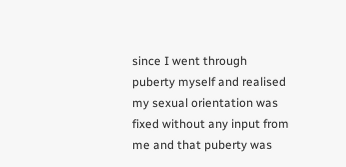since I went through puberty myself and realised my sexual orientation was fixed without any input from me and that puberty was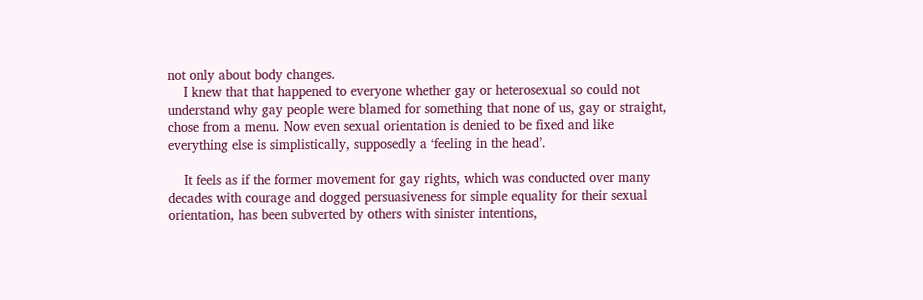not only about body changes.
    I knew that that happened to everyone whether gay or heterosexual so could not understand why gay people were blamed for something that none of us, gay or straight, chose from a menu. Now even sexual orientation is denied to be fixed and like everything else is simplistically, supposedly a ‘feeling in the head’.

    It feels as if the former movement for gay rights, which was conducted over many decades with courage and dogged persuasiveness for simple equality for their sexual orientation, has been subverted by others with sinister intentions,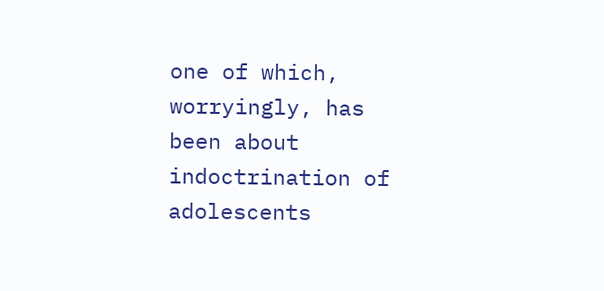one of which, worryingly, has been about indoctrination of adolescents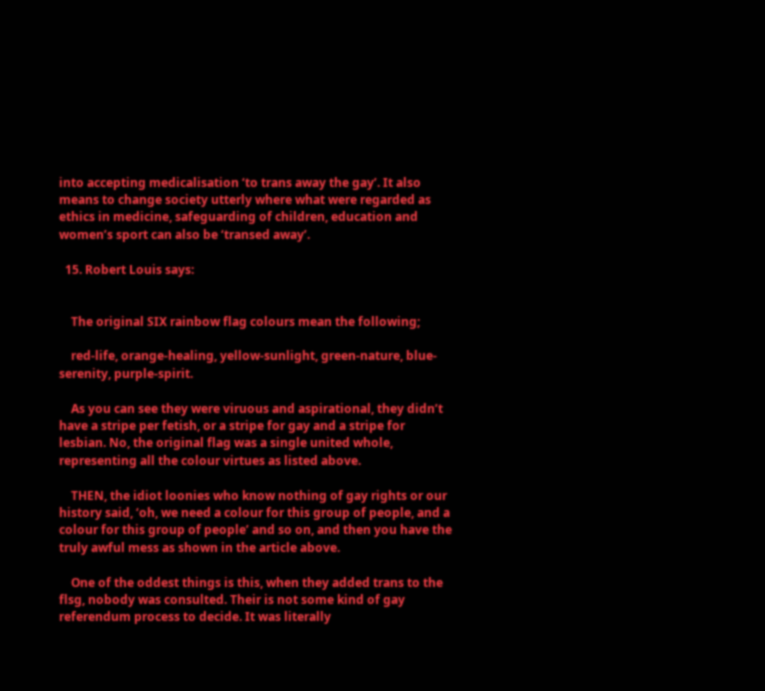into accepting medicalisation ‘to trans away the gay’. It also means to change society utterly where what were regarded as ethics in medicine, safeguarding of children, education and women’s sport can also be ‘transed away’.

  15. Robert Louis says:


    The original SIX rainbow flag colours mean the following;

    red-life, orange-healing, yellow-sunlight, green-nature, blue-serenity, purple-spirit.

    As you can see they were viruous and aspirational, they didn’t have a stripe per fetish, or a stripe for gay and a stripe for lesbian. No, the original flag was a single united whole, representing all the colour virtues as listed above.

    THEN, the idiot loonies who know nothing of gay rights or our history said, ‘oh, we need a colour for this group of people, and a colour for this group of people’ and so on, and then you have the truly awful mess as shown in the article above.

    One of the oddest things is this, when they added trans to the flsg, nobody was consulted. Their is not some kind of gay referendum process to decide. It was literally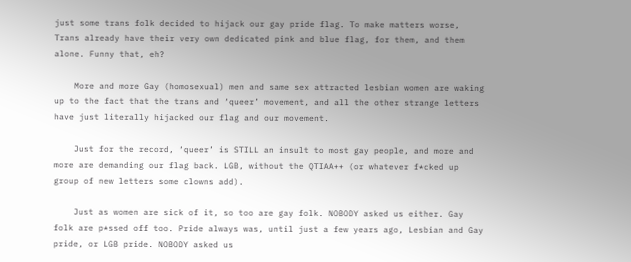just some trans folk decided to hijack our gay pride flag. To make matters worse, Trans already have their very own dedicated pink and blue flag, for them, and them alone. Funny that, eh?

    More and more Gay (homosexual) men and same sex attracted lesbian women are waking up to the fact that the trans and ‘queer’ movement, and all the other strange letters have just literally hijacked our flag and our movement.

    Just for the record, ‘queer’ is STILL an insult to most gay people, and more and more are demanding our flag back. LGB, without the QTIAA++ (or whatever f*cked up group of new letters some clowns add).

    Just as women are sick of it, so too are gay folk. NOBODY asked us either. Gay folk are p*ssed off too. Pride always was, until just a few years ago, Lesbian and Gay pride, or LGB pride. NOBODY asked us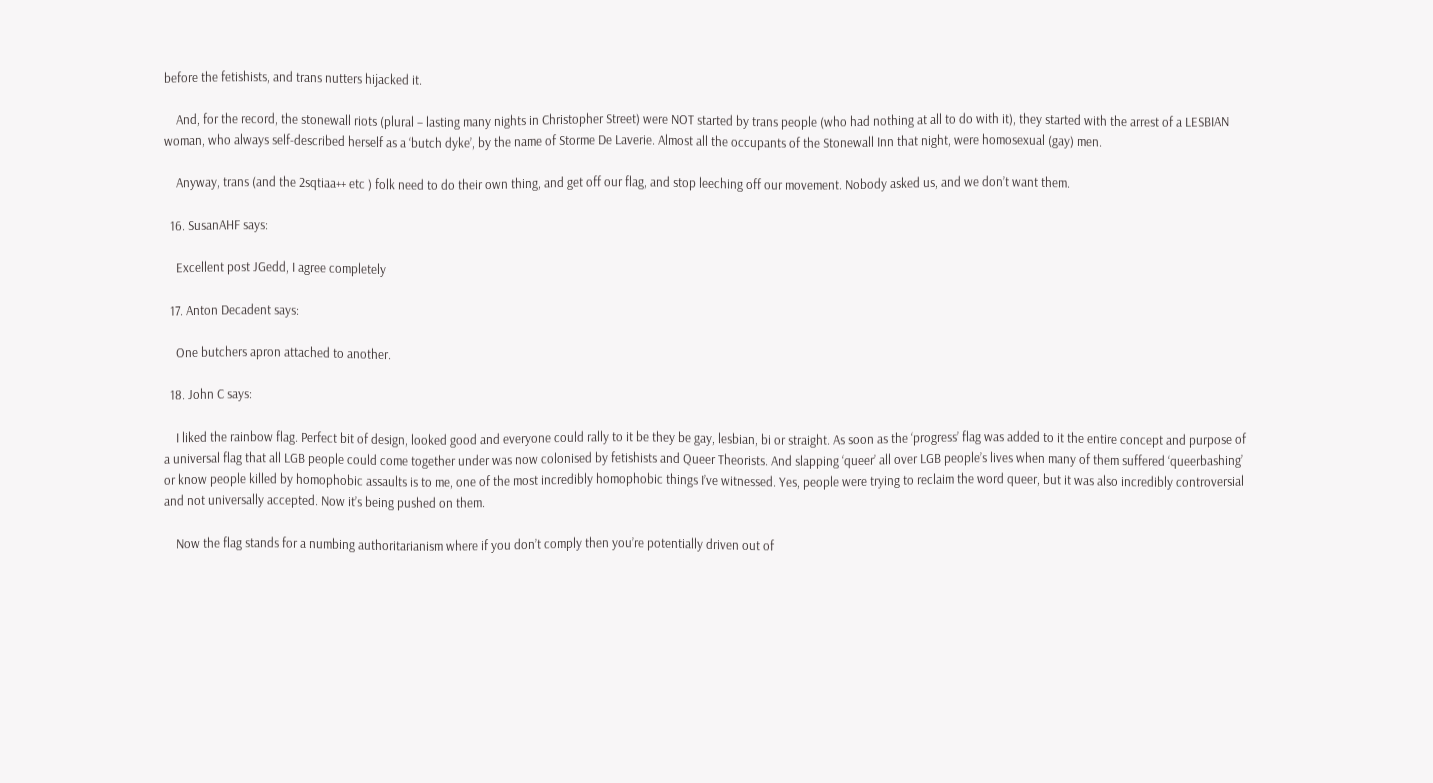before the fetishists, and trans nutters hijacked it.

    And, for the record, the stonewall riots (plural – lasting many nights in Christopher Street) were NOT started by trans people (who had nothing at all to do with it), they started with the arrest of a LESBIAN woman, who always self-described herself as a ‘butch dyke’, by the name of Storme De Laverie. Almost all the occupants of the Stonewall Inn that night, were homosexual (gay) men.

    Anyway, trans (and the 2sqtiaa++ etc ) folk need to do their own thing, and get off our flag, and stop leeching off our movement. Nobody asked us, and we don’t want them.

  16. SusanAHF says:

    Excellent post JGedd, I agree completely

  17. Anton Decadent says:

    One butchers apron attached to another.

  18. John C says:

    I liked the rainbow flag. Perfect bit of design, looked good and everyone could rally to it be they be gay, lesbian, bi or straight. As soon as the ‘progress’ flag was added to it the entire concept and purpose of a universal flag that all LGB people could come together under was now colonised by fetishists and Queer Theorists. And slapping ‘queer’ all over LGB people’s lives when many of them suffered ‘queerbashing’ or know people killed by homophobic assaults is to me, one of the most incredibly homophobic things I’ve witnessed. Yes, people were trying to reclaim the word queer, but it was also incredibly controversial and not universally accepted. Now it’s being pushed on them.

    Now the flag stands for a numbing authoritarianism where if you don’t comply then you’re potentially driven out of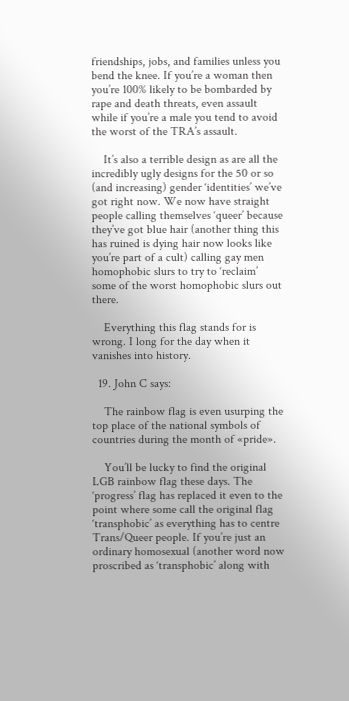friendships, jobs, and families unless you bend the knee. If you’re a woman then you’re 100% likely to be bombarded by rape and death threats, even assault while if you’re a male you tend to avoid the worst of the TRA’s assault.

    It’s also a terrible design as are all the incredibly ugly designs for the 50 or so (and increasing) gender ‘identities’ we’ve got right now. We now have straight people calling themselves ‘queer’ because they’ve got blue hair (another thing this has ruined is dying hair now looks like you’re part of a cult) calling gay men homophobic slurs to try to ‘reclaim’ some of the worst homophobic slurs out there.

    Everything this flag stands for is wrong. I long for the day when it vanishes into history.

  19. John C says:

    The rainbow flag is even usurping the top place of the national symbols of countries during the month of «pride».

    You’ll be lucky to find the original LGB rainbow flag these days. The ‘progress’ flag has replaced it even to the point where some call the original flag ‘transphobic’ as everything has to centre Trans/Queer people. If you’re just an ordinary homosexual (another word now proscribed as ‘transphobic’ along with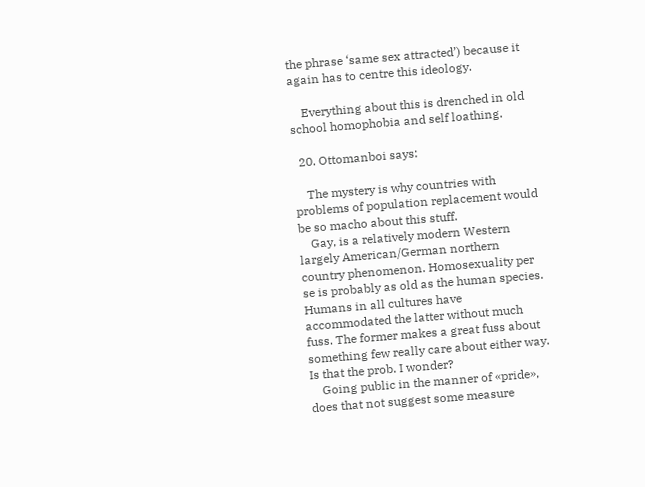the phrase ‘same sex attracted’) because it again has to centre this ideology.

    Everything about this is drenched in old school homophobia and self loathing.

  20. Ottomanboi says:

    The mystery is why countries with problems of population replacement would be so macho about this stuff.
    Gay, is a relatively modern Western largely American/German northern country phenomenon. Homosexuality per se is probably as old as the human species. Humans in all cultures have accommodated the latter without much fuss. The former makes a great fuss about something few really care about either way. Is that the prob. I wonder?
    Going public in the manner of «pride», does that not suggest some measure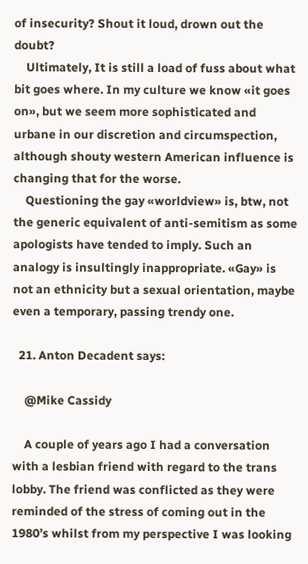of insecurity? Shout it loud, drown out the doubt?
    Ultimately, It is still a load of fuss about what bit goes where. In my culture we know «it goes on», but we seem more sophisticated and urbane in our discretion and circumspection, although shouty western American influence is changing that for the worse.
    Questioning the gay «worldview» is, btw, not the generic equivalent of anti-semitism as some apologists have tended to imply. Such an analogy is insultingly inappropriate. «Gay» is not an ethnicity but a sexual orientation, maybe even a temporary, passing trendy one.

  21. Anton Decadent says:

    @Mike Cassidy

    A couple of years ago I had a conversation with a lesbian friend with regard to the trans lobby. The friend was conflicted as they were reminded of the stress of coming out in the 1980’s whilst from my perspective I was looking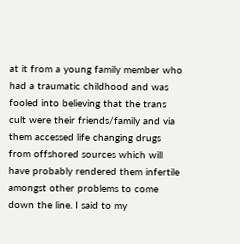at it from a young family member who had a traumatic childhood and was fooled into believing that the trans cult were their friends/family and via them accessed life changing drugs from offshored sources which will have probably rendered them infertile amongst other problems to come down the line. I said to my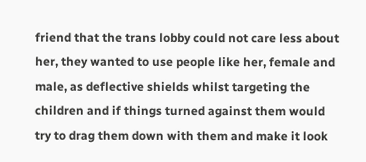friend that the trans lobby could not care less about her, they wanted to use people like her, female and male, as deflective shields whilst targeting the children and if things turned against them would try to drag them down with them and make it look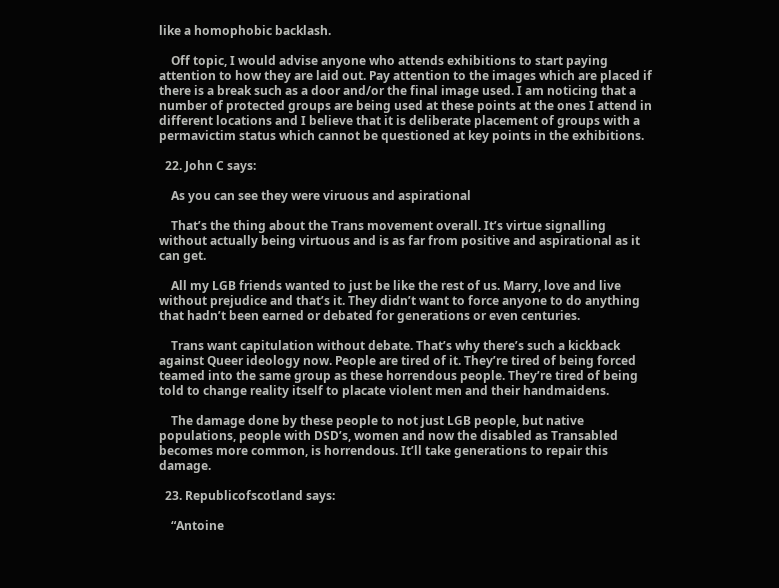like a homophobic backlash.

    Off topic, I would advise anyone who attends exhibitions to start paying attention to how they are laid out. Pay attention to the images which are placed if there is a break such as a door and/or the final image used. I am noticing that a number of protected groups are being used at these points at the ones I attend in different locations and I believe that it is deliberate placement of groups with a permavictim status which cannot be questioned at key points in the exhibitions.

  22. John C says:

    As you can see they were viruous and aspirational

    That’s the thing about the Trans movement overall. It’s virtue signalling without actually being virtuous and is as far from positive and aspirational as it can get.

    All my LGB friends wanted to just be like the rest of us. Marry, love and live without prejudice and that’s it. They didn’t want to force anyone to do anything that hadn’t been earned or debated for generations or even centuries.

    Trans want capitulation without debate. That’s why there’s such a kickback against Queer ideology now. People are tired of it. They’re tired of being forced teamed into the same group as these horrendous people. They’re tired of being told to change reality itself to placate violent men and their handmaidens.

    The damage done by these people to not just LGB people, but native populations, people with DSD’s, women and now the disabled as Transabled becomes more common, is horrendous. It’ll take generations to repair this damage.

  23. Republicofscotland says:

    “Antoine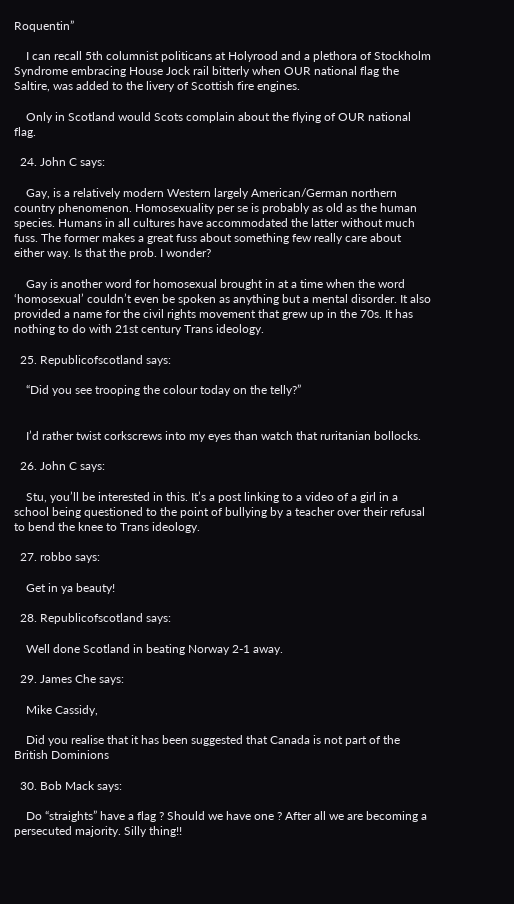Roquentin”

    I can recall 5th columnist politicans at Holyrood and a plethora of Stockholm Syndrome embracing House Jock rail bitterly when OUR national flag the Saltire, was added to the livery of Scottish fire engines.

    Only in Scotland would Scots complain about the flying of OUR national flag.

  24. John C says:

    Gay, is a relatively modern Western largely American/German northern country phenomenon. Homosexuality per se is probably as old as the human species. Humans in all cultures have accommodated the latter without much fuss. The former makes a great fuss about something few really care about either way. Is that the prob. I wonder?

    Gay is another word for homosexual brought in at a time when the word ‘homosexual’ couldn’t even be spoken as anything but a mental disorder. It also provided a name for the civil rights movement that grew up in the 70s. It has nothing to do with 21st century Trans ideology.

  25. Republicofscotland says:

    “Did you see trooping the colour today on the telly?”


    I’d rather twist corkscrews into my eyes than watch that ruritanian bollocks.

  26. John C says:

    Stu, you’ll be interested in this. It’s a post linking to a video of a girl in a school being questioned to the point of bullying by a teacher over their refusal to bend the knee to Trans ideology.

  27. robbo says:

    Get in ya beauty!

  28. Republicofscotland says:

    Well done Scotland in beating Norway 2-1 away.

  29. James Che says:

    Mike Cassidy,

    Did you realise that it has been suggested that Canada is not part of the British Dominions

  30. Bob Mack says:

    Do “straights” have a flag ? Should we have one ? After all we are becoming a persecuted majority. Silly thing!!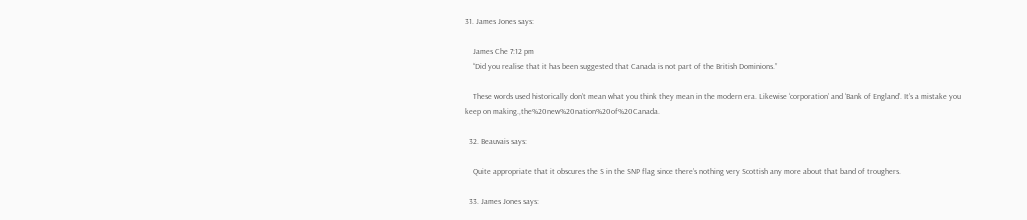31. James Jones says:

    James Che 7:12 pm
    “Did you realise that it has been suggested that Canada is not part of the British Dominions.”

    These words used historically don’t mean what you think they mean in the modern era. Likewise ‘corporation’ and ‘Bank of England’. It’s a mistake you keep on making.,the%20new%20nation%20of%20Canada.

  32. Beauvais says:

    Quite appropriate that it obscures the S in the SNP flag since there’s nothing very Scottish any more about that band of troughers.

  33. James Jones says: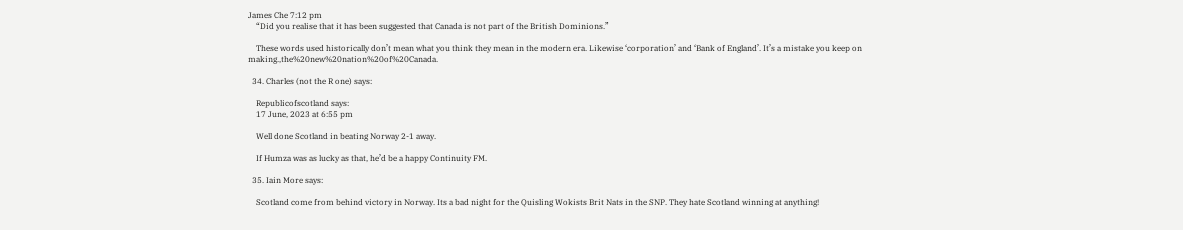James Che 7:12 pm
    “Did you realise that it has been suggested that Canada is not part of the British Dominions.”

    These words used historically don’t mean what you think they mean in the modern era. Likewise ‘corporation’ and ‘Bank of England’. It’s a mistake you keep on making.,the%20new%20nation%20of%20Canada.

  34. Charles (not the R one) says:

    Republicofscotland says:
    17 June, 2023 at 6:55 pm

    Well done Scotland in beating Norway 2-1 away.

    If Humza was as lucky as that, he’d be a happy Continuity FM.

  35. Iain More says:

    Scotland come from behind victory in Norway. Its a bad night for the Quisling Wokists Brit Nats in the SNP. They hate Scotland winning at anything!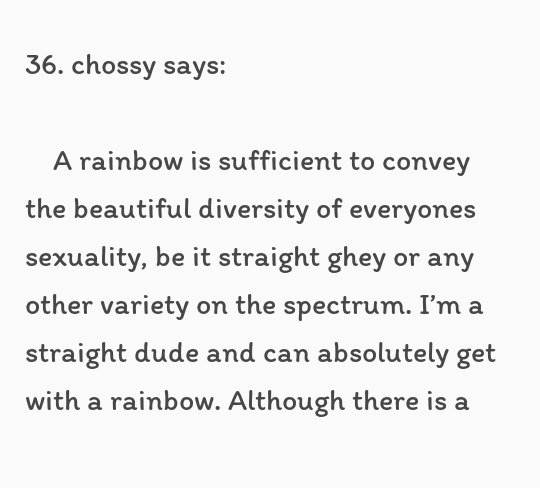36. chossy says:

    A rainbow is sufficient to convey the beautiful diversity of everyones sexuality, be it straight ghey or any other variety on the spectrum. I’m a straight dude and can absolutely get with a rainbow. Although there is a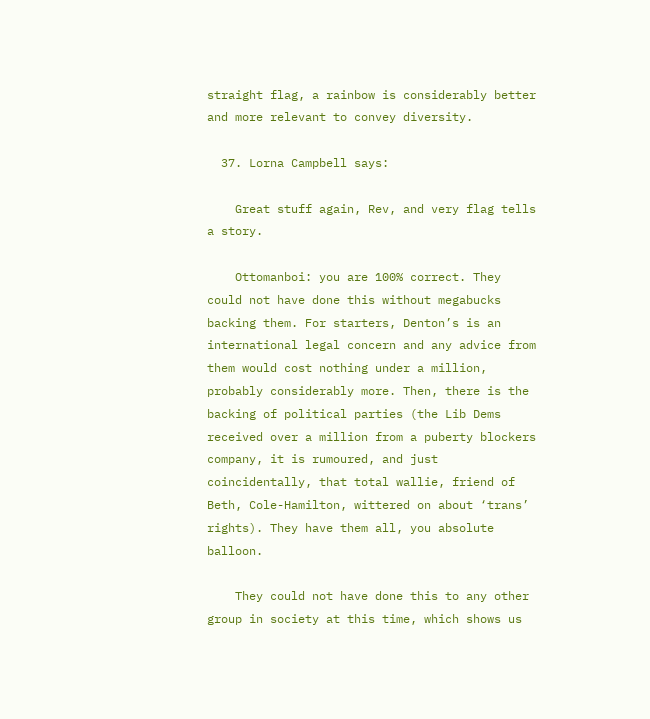straight flag, a rainbow is considerably better and more relevant to convey diversity.

  37. Lorna Campbell says:

    Great stuff again, Rev, and very flag tells a story.

    Ottomanboi: you are 100% correct. They could not have done this without megabucks backing them. For starters, Denton’s is an international legal concern and any advice from them would cost nothing under a million, probably considerably more. Then, there is the backing of political parties (the Lib Dems received over a million from a puberty blockers company, it is rumoured, and just coincidentally, that total wallie, friend of Beth, Cole-Hamilton, wittered on about ‘trans’ rights). They have them all, you absolute balloon.

    They could not have done this to any other group in society at this time, which shows us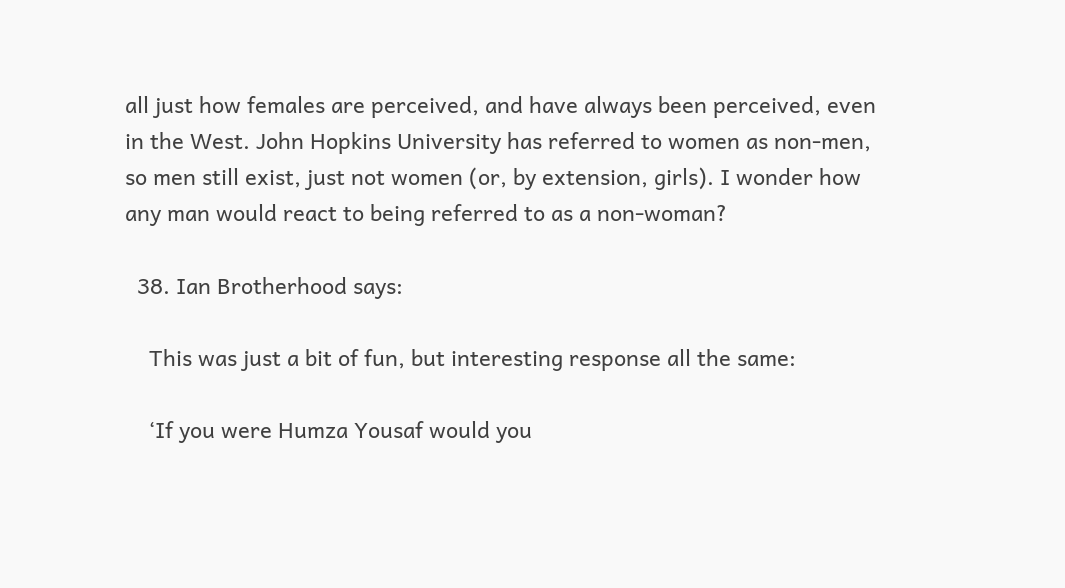all just how females are perceived, and have always been perceived, even in the West. John Hopkins University has referred to women as non-men, so men still exist, just not women (or, by extension, girls). I wonder how any man would react to being referred to as a non-woman?

  38. Ian Brotherhood says:

    This was just a bit of fun, but interesting response all the same:

    ‘If you were Humza Yousaf would you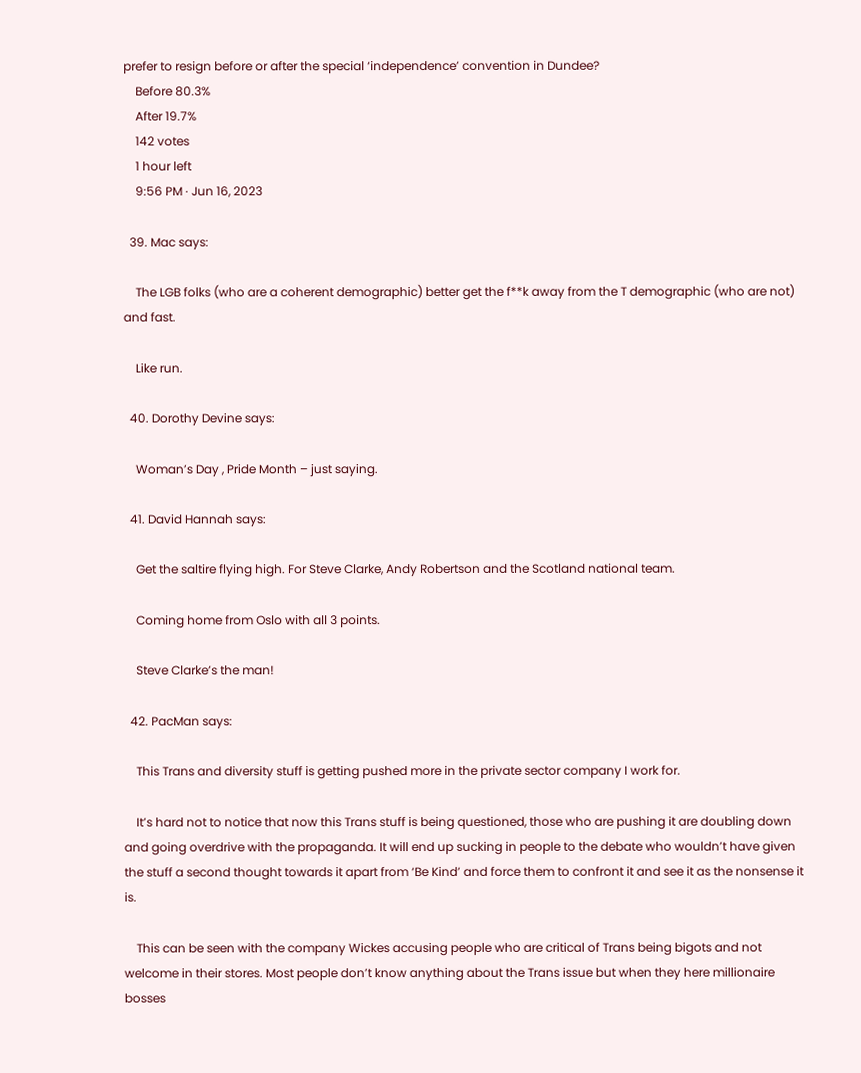prefer to resign before or after the special ‘independence’ convention in Dundee?
    Before 80.3%
    After 19.7%
    142 votes
    1 hour left
    9:56 PM · Jun 16, 2023

  39. Mac says:

    The LGB folks (who are a coherent demographic) better get the f**k away from the T demographic (who are not) and fast.

    Like run.

  40. Dorothy Devine says:

    Woman’s Day , Pride Month – just saying.

  41. David Hannah says:

    Get the saltire flying high. For Steve Clarke, Andy Robertson and the Scotland national team.

    Coming home from Oslo with all 3 points.

    Steve Clarke’s the man!

  42. PacMan says:

    This Trans and diversity stuff is getting pushed more in the private sector company I work for.

    It’s hard not to notice that now this Trans stuff is being questioned, those who are pushing it are doubling down and going overdrive with the propaganda. It will end up sucking in people to the debate who wouldn’t have given the stuff a second thought towards it apart from ‘Be Kind’ and force them to confront it and see it as the nonsense it is.

    This can be seen with the company Wickes accusing people who are critical of Trans being bigots and not welcome in their stores. Most people don’t know anything about the Trans issue but when they here millionaire bosses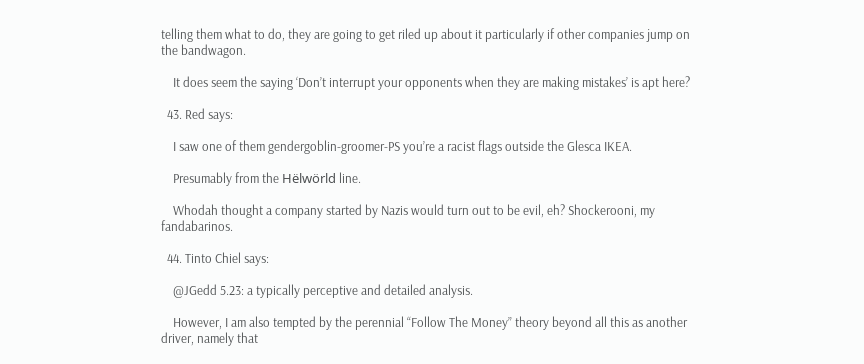telling them what to do, they are going to get riled up about it particularly if other companies jump on the bandwagon.

    It does seem the saying ‘Don’t interrupt your opponents when they are making mistakes’ is apt here?

  43. Red says:

    I saw one of them gendergoblin-groomer-PS you’re a racist flags outside the Glesca IKEA.

    Presumably from the Hëlwörld line.

    Whodah thought a company started by Nazis would turn out to be evil, eh? Shockerooni, my fandabarinos.

  44. Tinto Chiel says:

    @JGedd 5.23: a typically perceptive and detailed analysis.

    However, I am also tempted by the perennial “Follow The Money” theory beyond all this as another driver, namely that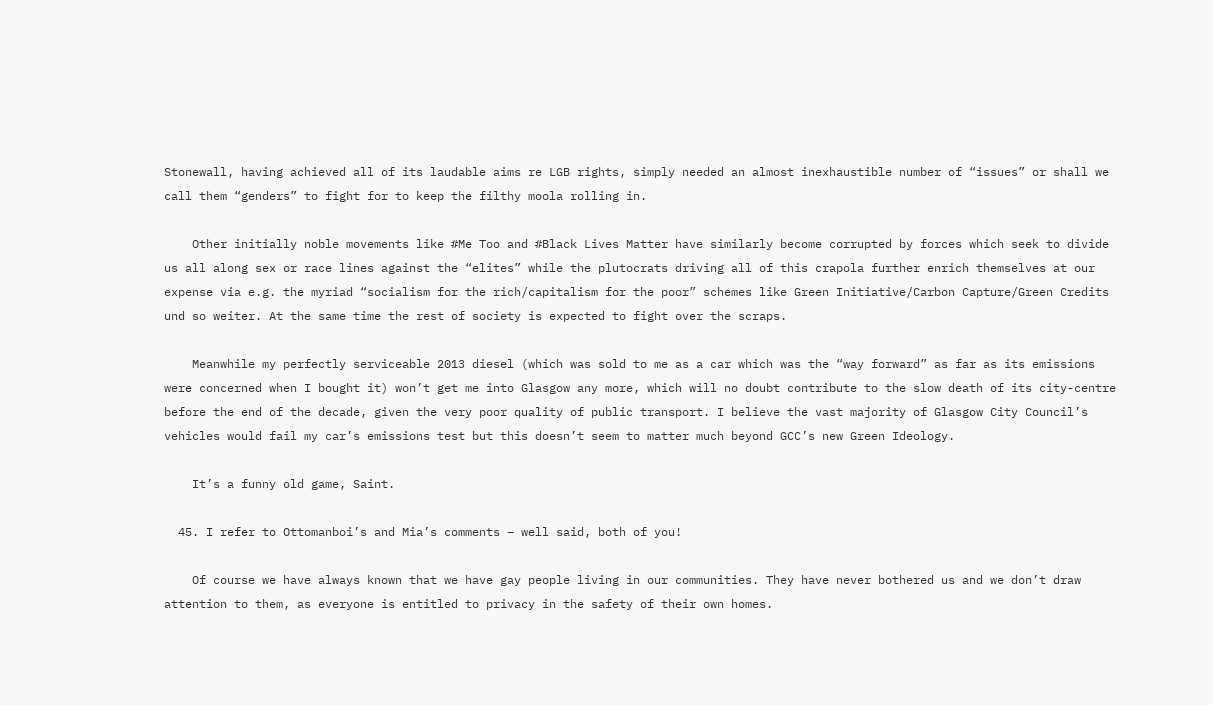Stonewall, having achieved all of its laudable aims re LGB rights, simply needed an almost inexhaustible number of “issues” or shall we call them “genders” to fight for to keep the filthy moola rolling in.

    Other initially noble movements like #Me Too and #Black Lives Matter have similarly become corrupted by forces which seek to divide us all along sex or race lines against the “elites” while the plutocrats driving all of this crapola further enrich themselves at our expense via e.g. the myriad “socialism for the rich/capitalism for the poor” schemes like Green Initiative/Carbon Capture/Green Credits und so weiter. At the same time the rest of society is expected to fight over the scraps.

    Meanwhile my perfectly serviceable 2013 diesel (which was sold to me as a car which was the “way forward” as far as its emissions were concerned when I bought it) won’t get me into Glasgow any more, which will no doubt contribute to the slow death of its city-centre before the end of the decade, given the very poor quality of public transport. I believe the vast majority of Glasgow City Council’s vehicles would fail my car’s emissions test but this doesn’t seem to matter much beyond GCC’s new Green Ideology.

    It’s a funny old game, Saint.

  45. I refer to Ottomanboi’s and Mia’s comments – well said, both of you!

    Of course we have always known that we have gay people living in our communities. They have never bothered us and we don’t draw attention to them, as everyone is entitled to privacy in the safety of their own homes.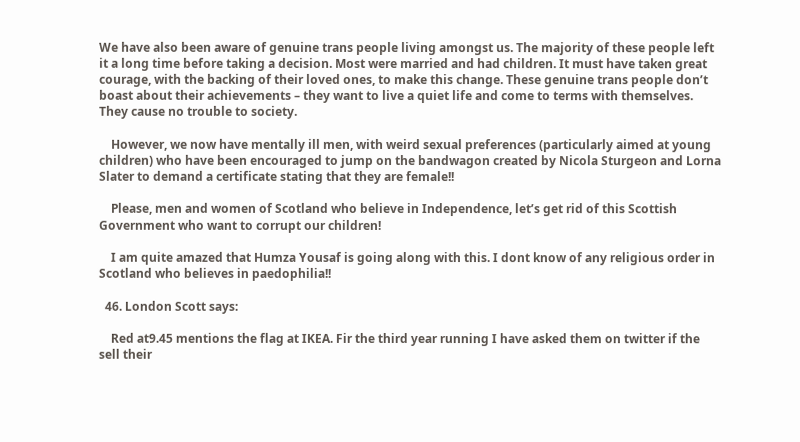We have also been aware of genuine trans people living amongst us. The majority of these people left it a long time before taking a decision. Most were married and had children. It must have taken great courage, with the backing of their loved ones, to make this change. These genuine trans people don’t boast about their achievements – they want to live a quiet life and come to terms with themselves. They cause no trouble to society.

    However, we now have mentally ill men, with weird sexual preferences (particularly aimed at young children) who have been encouraged to jump on the bandwagon created by Nicola Sturgeon and Lorna Slater to demand a certificate stating that they are female!!

    Please, men and women of Scotland who believe in Independence, let’s get rid of this Scottish Government who want to corrupt our children!

    I am quite amazed that Humza Yousaf is going along with this. I dont know of any religious order in Scotland who believes in paedophilia!!

  46. London Scott says:

    Red at9.45 mentions the flag at IKEA. Fir the third year running I have asked them on twitter if the sell their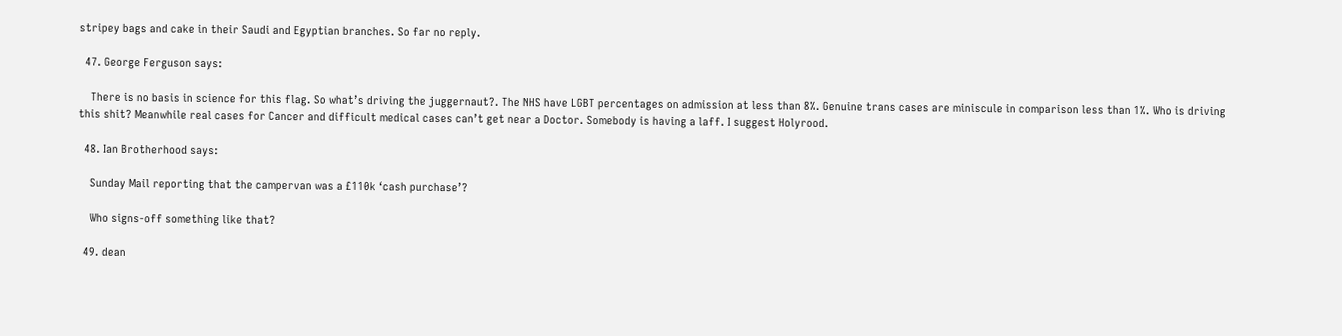stripey bags and cake in their Saudi and Egyptian branches. So far no reply.

  47. George Ferguson says:

    There is no basis in science for this flag. So what’s driving the juggernaut?. The NHS have LGBT percentages on admission at less than 8%. Genuine trans cases are miniscule in comparison less than 1%. Who is driving this shit? Meanwhile real cases for Cancer and difficult medical cases can’t get near a Doctor. Somebody is having a laff. I suggest Holyrood.

  48. Ian Brotherhood says:

    Sunday Mail reporting that the campervan was a £110k ‘cash purchase’?

    Who signs-off something like that?

  49. dean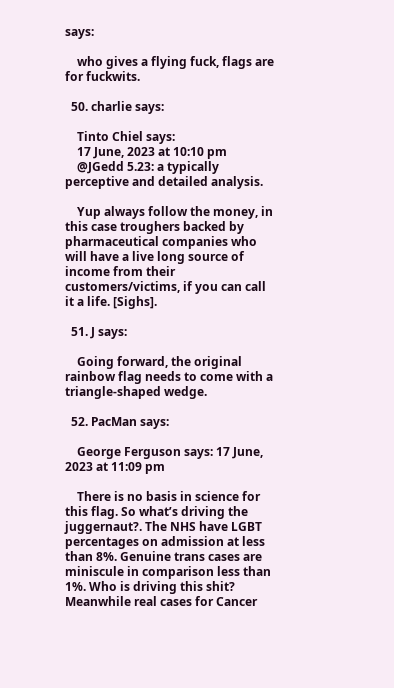says:

    who gives a flying fuck, flags are for fuckwits.

  50. charlie says:

    Tinto Chiel says:
    17 June, 2023 at 10:10 pm
    @JGedd 5.23: a typically perceptive and detailed analysis.

    Yup always follow the money, in this case troughers backed by pharmaceutical companies who will have a live long source of income from their customers/victims, if you can call it a life. [Sighs].

  51. J says:

    Going forward, the original rainbow flag needs to come with a triangle-shaped wedge.

  52. PacMan says:

    George Ferguson says: 17 June, 2023 at 11:09 pm

    There is no basis in science for this flag. So what’s driving the juggernaut?. The NHS have LGBT percentages on admission at less than 8%. Genuine trans cases are miniscule in comparison less than 1%. Who is driving this shit? Meanwhile real cases for Cancer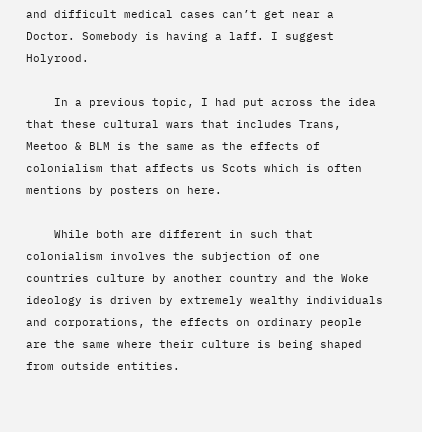and difficult medical cases can’t get near a Doctor. Somebody is having a laff. I suggest Holyrood.

    In a previous topic, I had put across the idea that these cultural wars that includes Trans, Meetoo & BLM is the same as the effects of colonialism that affects us Scots which is often mentions by posters on here.

    While both are different in such that colonialism involves the subjection of one countries culture by another country and the Woke ideology is driven by extremely wealthy individuals and corporations, the effects on ordinary people are the same where their culture is being shaped from outside entities.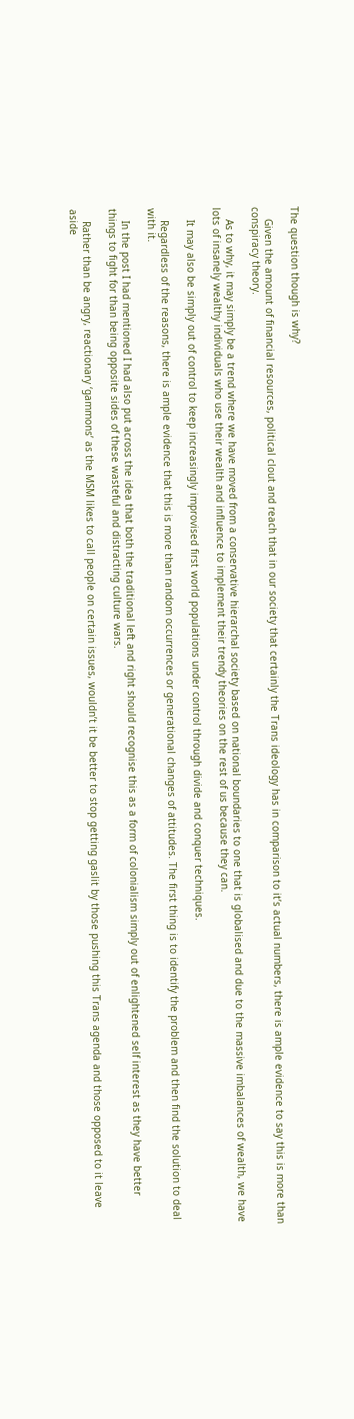The question though is why?

    Given the amount of financial resources, political clout and reach that in our society that certainly the Trans ideology has in comparison to it’s actual numbers, there is ample evidence to say this is more than conspiracy theory.

    As to why, it may simply be a trend where we have moved from a conservative hierarchal society based on national boundaries to one that is globalised and due to the massive imbalances of wealth, we have lots of insanely wealthy individuals who use their wealth and influence to implement their trendy theories on the rest of us because they can.

    It may also be simply out of control to keep increasingly improvised first world populations under control through divide and conquer techniques.

    Regardless of the reasons, there is ample evidence that this is more than random occurrences or generational changes of attitudes. The first thing is to identify the problem and then find the solution to deal with it.

    In the post I had mentioned I had also put across the idea that both the traditional left and right should recognise this as a form of colonialism simply out of enlightened self interest as they have better things to fight for than being opposite sides of these wasteful and distracting culture wars.

    Rather than be angry, reactionary ‘gammons’ as the MSM likes to call people on certain issues, wouldn’t it be better to stop getting gaslit by those pushing this Trans agenda and those opposed to it leave aside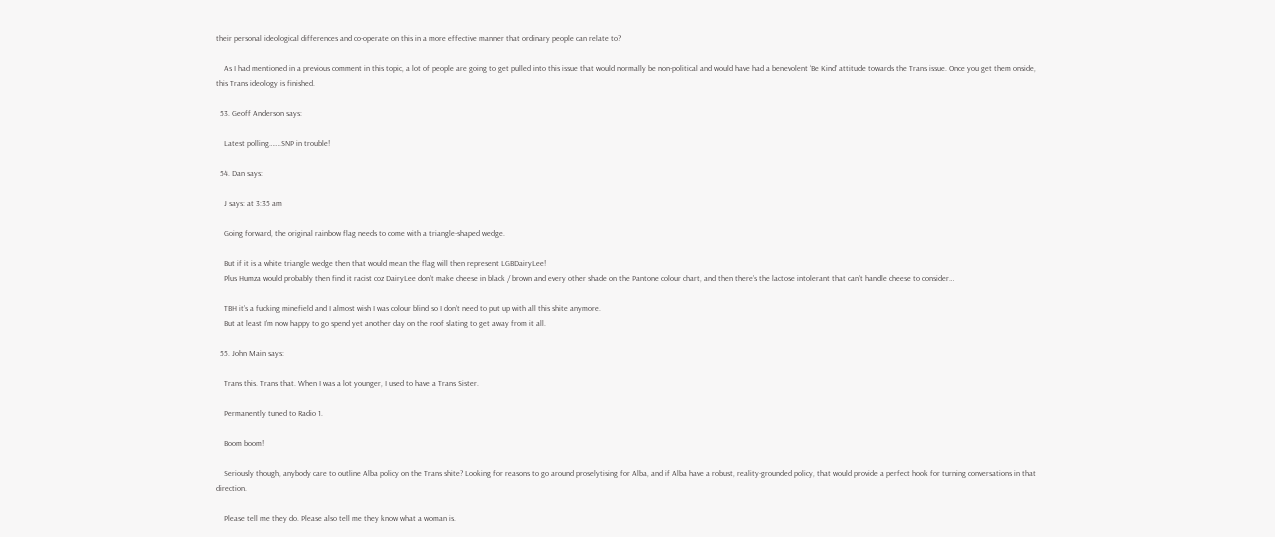their personal ideological differences and co-operate on this in a more effective manner that ordinary people can relate to?

    As I had mentioned in a previous comment in this topic, a lot of people are going to get pulled into this issue that would normally be non-political and would have had a benevolent ‘Be Kind’ attitude towards the Trans issue. Once you get them onside, this Trans ideology is finished.

  53. Geoff Anderson says:

    Latest polling…….SNP in trouble!

  54. Dan says:

    J says: at 3:35 am

    Going forward, the original rainbow flag needs to come with a triangle-shaped wedge.

    But if it is a white triangle wedge then that would mean the flag will then represent LGBDairyLee!
    Plus Humza would probably then find it racist coz DairyLee don’t make cheese in black / brown and every other shade on the Pantone colour chart, and then there’s the lactose intolerant that can’t handle cheese to consider…

    TBH it’s a fucking minefield and I almost wish I was colour blind so I don’t need to put up with all this shite anymore.
    But at least I’m now happy to go spend yet another day on the roof slating to get away from it all.

  55. John Main says:

    Trans this. Trans that. When I was a lot younger, I used to have a Trans Sister.

    Permanently tuned to Radio 1.

    Boom boom!

    Seriously though, anybody care to outline Alba policy on the Trans shite? Looking for reasons to go around proselytising for Alba, and if Alba have a robust, reality-grounded policy, that would provide a perfect hook for turning conversations in that direction.

    Please tell me they do. Please also tell me they know what a woman is.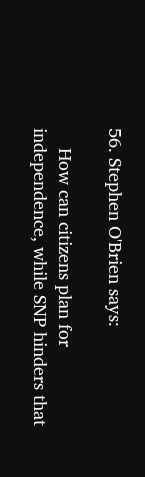56. Stephen O'Brien says:

    How can citizens plan for independence, while SNP hinders that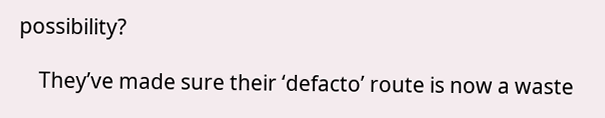possibility?

    They’ve made sure their ‘defacto’ route is now a waste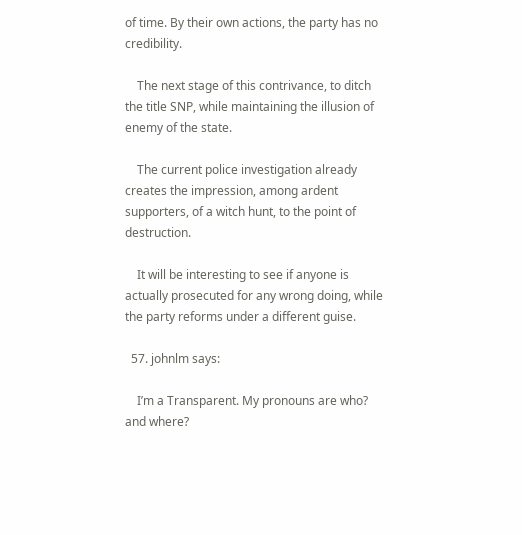of time. By their own actions, the party has no credibility.

    The next stage of this contrivance, to ditch the title SNP, while maintaining the illusion of enemy of the state.

    The current police investigation already creates the impression, among ardent supporters, of a witch hunt, to the point of destruction.

    It will be interesting to see if anyone is actually prosecuted for any wrong doing, while the party reforms under a different guise.

  57. johnlm says:

    I’m a Transparent. My pronouns are who? and where?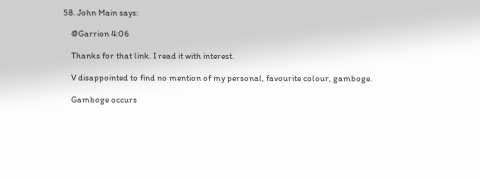58. John Main says:

    @Garrion 4:06

    Thanks for that link. I read it with interest.

    V disappointed to find no mention of my personal, favourite colour, gamboge.

    Gamboge occurs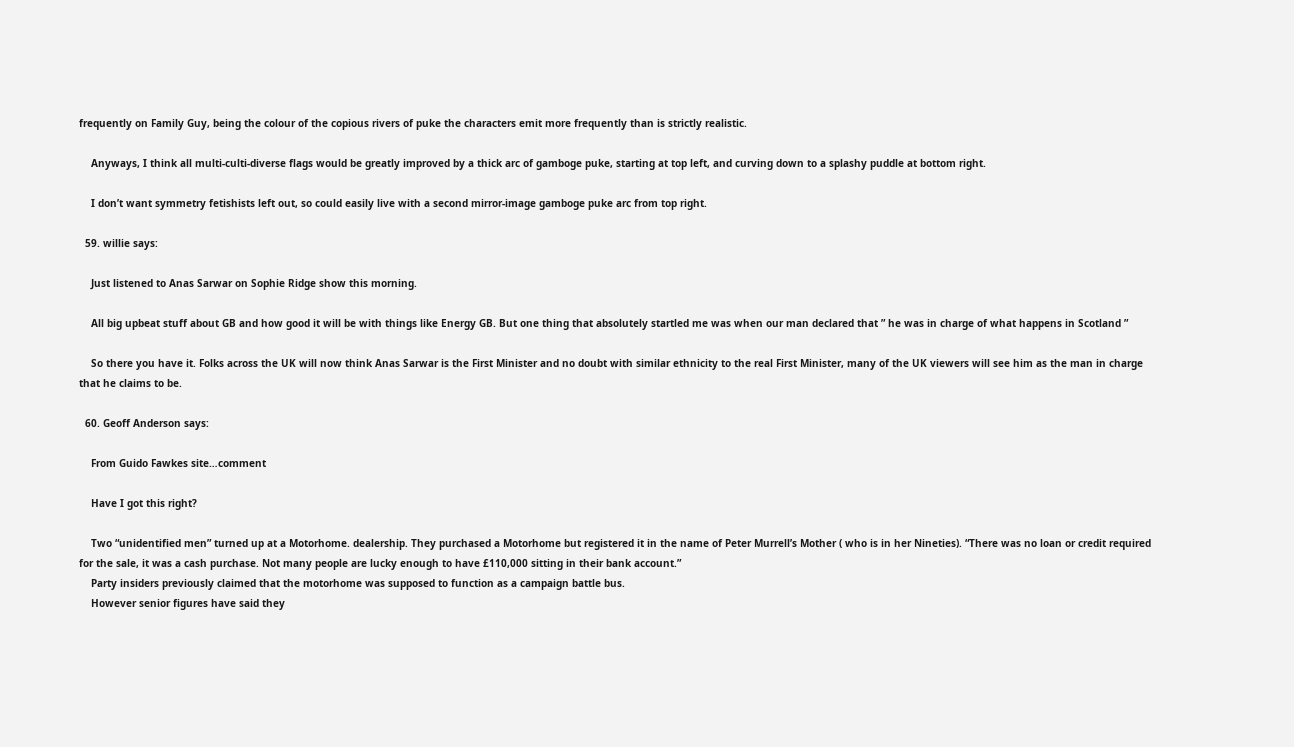frequently on Family Guy, being the colour of the copious rivers of puke the characters emit more frequently than is strictly realistic.

    Anyways, I think all multi-culti-diverse flags would be greatly improved by a thick arc of gamboge puke, starting at top left, and curving down to a splashy puddle at bottom right.

    I don’t want symmetry fetishists left out, so could easily live with a second mirror-image gamboge puke arc from top right.

  59. willie says:

    Just listened to Anas Sarwar on Sophie Ridge show this morning.

    All big upbeat stuff about GB and how good it will be with things like Energy GB. But one thing that absolutely startled me was when our man declared that ” he was in charge of what happens in Scotland ”

    So there you have it. Folks across the UK will now think Anas Sarwar is the First Minister and no doubt with similar ethnicity to the real First Minister, many of the UK viewers will see him as the man in charge that he claims to be.

  60. Geoff Anderson says:

    From Guido Fawkes site…comment

    Have I got this right?

    Two “unidentified men” turned up at a Motorhome. dealership. They purchased a Motorhome but registered it in the name of Peter Murrell’s Mother ( who is in her Nineties). “There was no loan or credit required for the sale, it was a cash purchase. Not many people are lucky enough to have £110,000 sitting in their bank account.”
    Party insiders previously claimed that the motorhome was supposed to function as a campaign battle bus.
    However senior figures have said they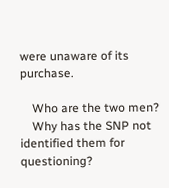were unaware of its purchase.

    Who are the two men?
    Why has the SNP not identified them for questioning?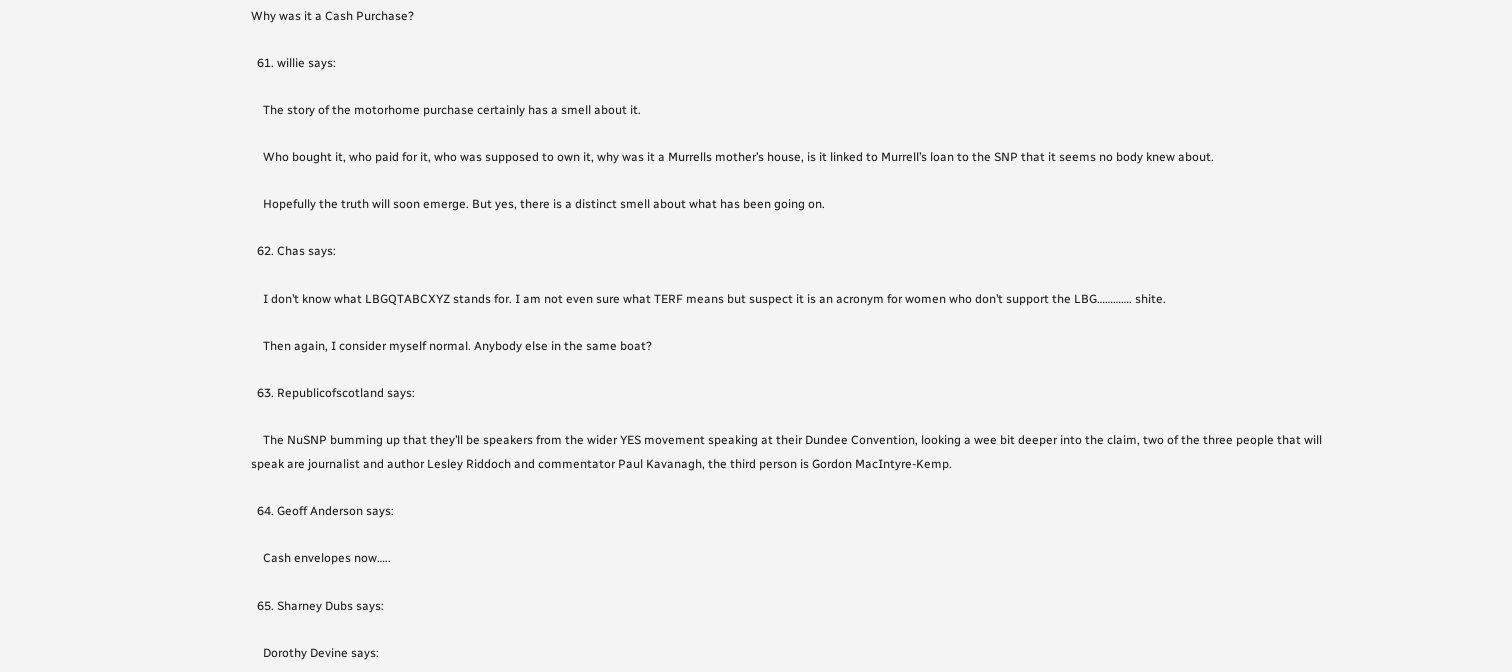Why was it a Cash Purchase?

  61. willie says:

    The story of the motorhome purchase certainly has a smell about it.

    Who bought it, who paid for it, who was supposed to own it, why was it a Murrells mother’s house, is it linked to Murrell’s loan to the SNP that it seems no body knew about.

    Hopefully the truth will soon emerge. But yes, there is a distinct smell about what has been going on.

  62. Chas says:

    I don’t know what LBGQTABCXYZ stands for. I am not even sure what TERF means but suspect it is an acronym for women who don’t support the LBG…………. shite.

    Then again, I consider myself normal. Anybody else in the same boat?

  63. Republicofscotland says:

    The NuSNP bumming up that they’ll be speakers from the wider YES movement speaking at their Dundee Convention, looking a wee bit deeper into the claim, two of the three people that will speak are journalist and author Lesley Riddoch and commentator Paul Kavanagh, the third person is Gordon MacIntyre-Kemp.

  64. Geoff Anderson says:

    Cash envelopes now…..

  65. Sharney Dubs says:

    Dorothy Devine says: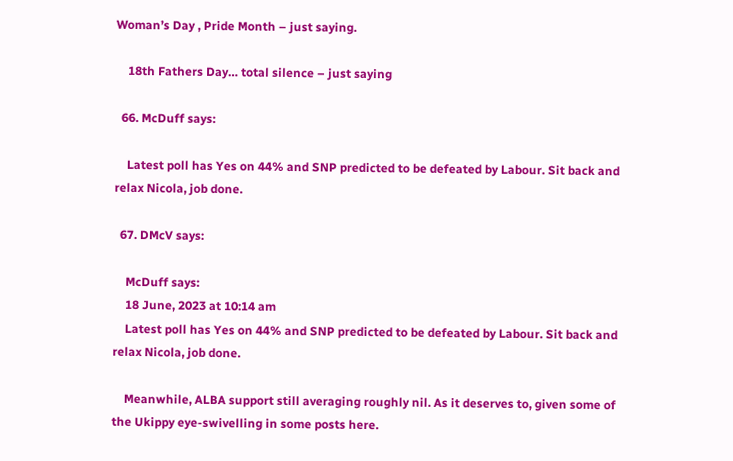Woman’s Day , Pride Month – just saying.

    18th Fathers Day… total silence – just saying

  66. McDuff says:

    Latest poll has Yes on 44% and SNP predicted to be defeated by Labour. Sit back and relax Nicola, job done.

  67. DMcV says:

    McDuff says:
    18 June, 2023 at 10:14 am
    Latest poll has Yes on 44% and SNP predicted to be defeated by Labour. Sit back and relax Nicola, job done.

    Meanwhile, ALBA support still averaging roughly nil. As it deserves to, given some of the Ukippy eye-swivelling in some posts here.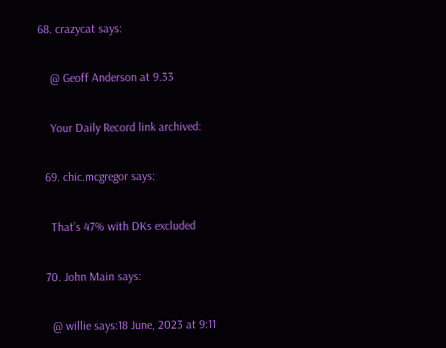68. crazycat says:

    @ Geoff Anderson at 9.33

    Your Daily Record link archived:

  69. chic.mcgregor says:

    That’s 47% with DKs excluded

  70. John Main says:

    @ willie says:18 June, 2023 at 9:11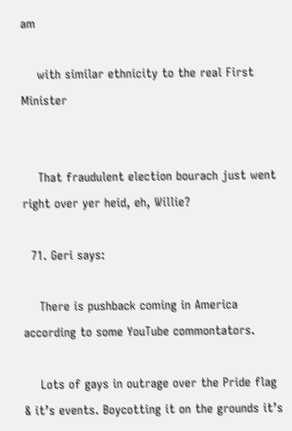am

    with similar ethnicity to the real First Minister


    That fraudulent election bourach just went right over yer heid, eh, Willie?

  71. Geri says:

    There is pushback coming in America according to some YouTube commontators.

    Lots of gays in outrage over the Pride flag & it’s events. Boycotting it on the grounds it’s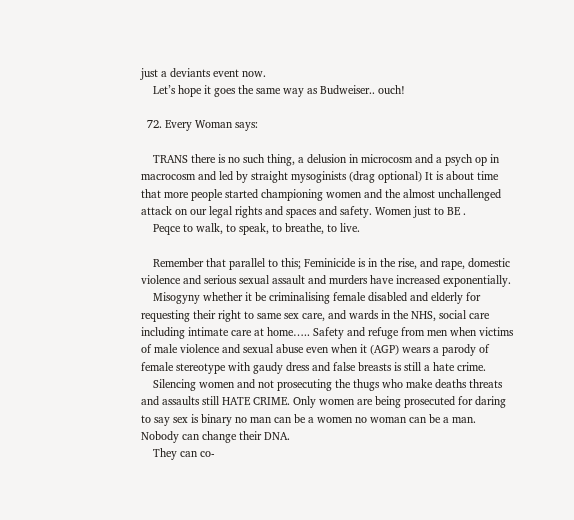just a deviants event now.
    Let’s hope it goes the same way as Budweiser.. ouch!

  72. Every Woman says:

    TRANS there is no such thing, a delusion in microcosm and a psych op in macrocosm and led by straight mysoginists (drag optional) It is about time that more people started championing women and the almost unchallenged attack on our legal rights and spaces and safety. Women just to BE .
    Peqce to walk, to speak, to breathe, to live.

    Remember that parallel to this; Feminicide is in the rise, and rape, domestic violence and serious sexual assault and murders have increased exponentially.
    Misogyny whether it be criminalising female disabled and elderly for requesting their right to same sex care, and wards in the NHS, social care including intimate care at home….. Safety and refuge from men when victims of male violence and sexual abuse even when it (AGP) wears a parody of female stereotype with gaudy dress and false breasts is still a hate crime.
    Silencing women and not prosecuting the thugs who make deaths threats and assaults still HATE CRIME. Only women are being prosecuted for daring to say sex is binary no man can be a women no woman can be a man. Nobody can change their DNA.
    They can co-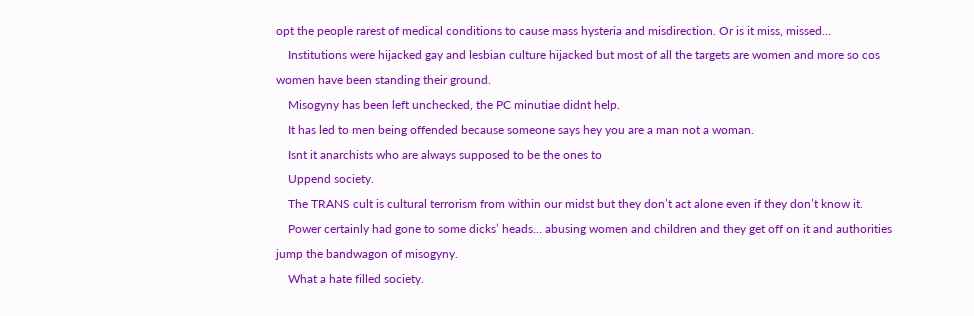opt the people rarest of medical conditions to cause mass hysteria and misdirection. Or is it miss, missed…
    Institutions were hijacked gay and lesbian culture hijacked but most of all the targets are women and more so cos women have been standing their ground.
    Misogyny has been left unchecked, the PC minutiae didnt help.
    It has led to men being offended because someone says hey you are a man not a woman.
    Isnt it anarchists who are always supposed to be the ones to
    Uppend society.
    The TRANS cult is cultural terrorism from within our midst but they don’t act alone even if they don’t know it.
    Power certainly had gone to some dicks’ heads… abusing women and children and they get off on it and authorities jump the bandwagon of misogyny.
    What a hate filled society.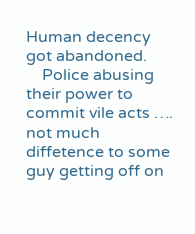Human decency got abandoned.
    Police abusing their power to commit vile acts …. not much diffetence to some guy getting off on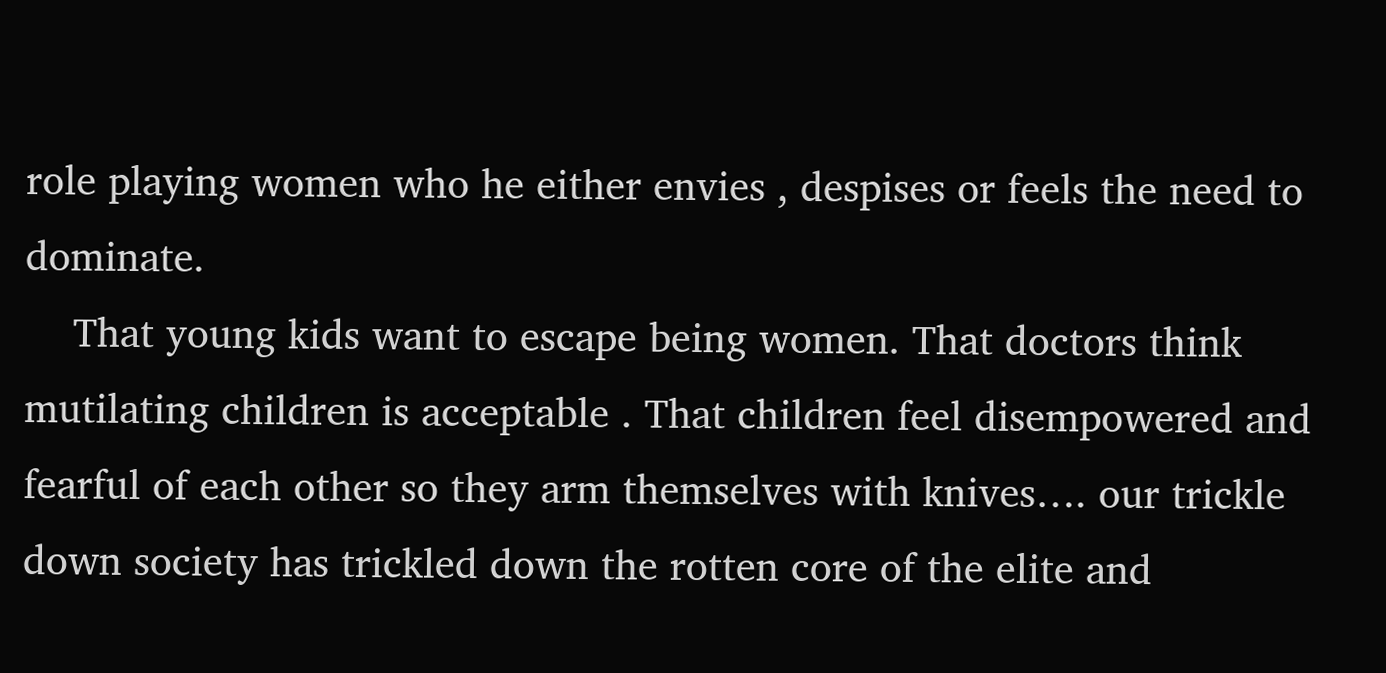role playing women who he either envies , despises or feels the need to dominate.
    That young kids want to escape being women. That doctors think mutilating children is acceptable . That children feel disempowered and fearful of each other so they arm themselves with knives…. our trickle down society has trickled down the rotten core of the elite and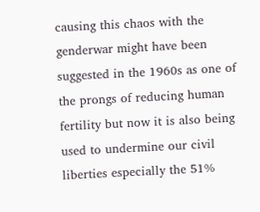causing this chaos with the genderwar might have been suggested in the 1960s as one of the prongs of reducing human fertility but now it is also being used to undermine our civil liberties especially the 51%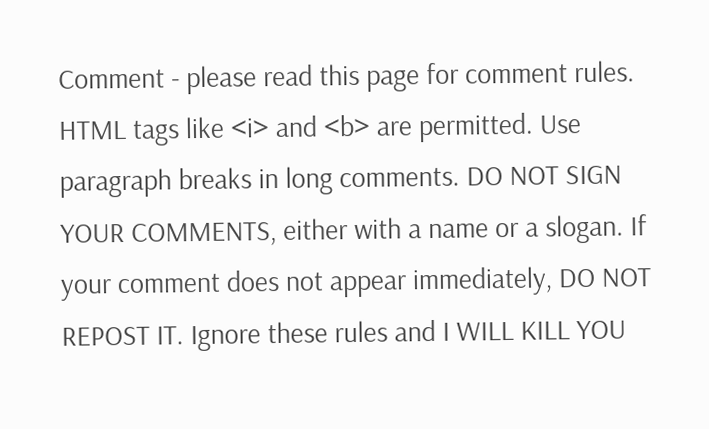Comment - please read this page for comment rules. HTML tags like <i> and <b> are permitted. Use paragraph breaks in long comments. DO NOT SIGN YOUR COMMENTS, either with a name or a slogan. If your comment does not appear immediately, DO NOT REPOST IT. Ignore these rules and I WILL KILL YOU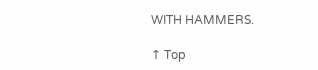WITH HAMMERS.

↑ Top